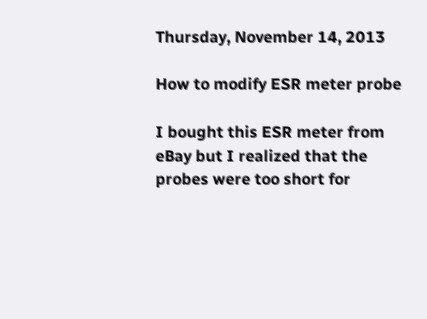Thursday, November 14, 2013

How to modify ESR meter probe

I bought this ESR meter from eBay but I realized that the probes were too short for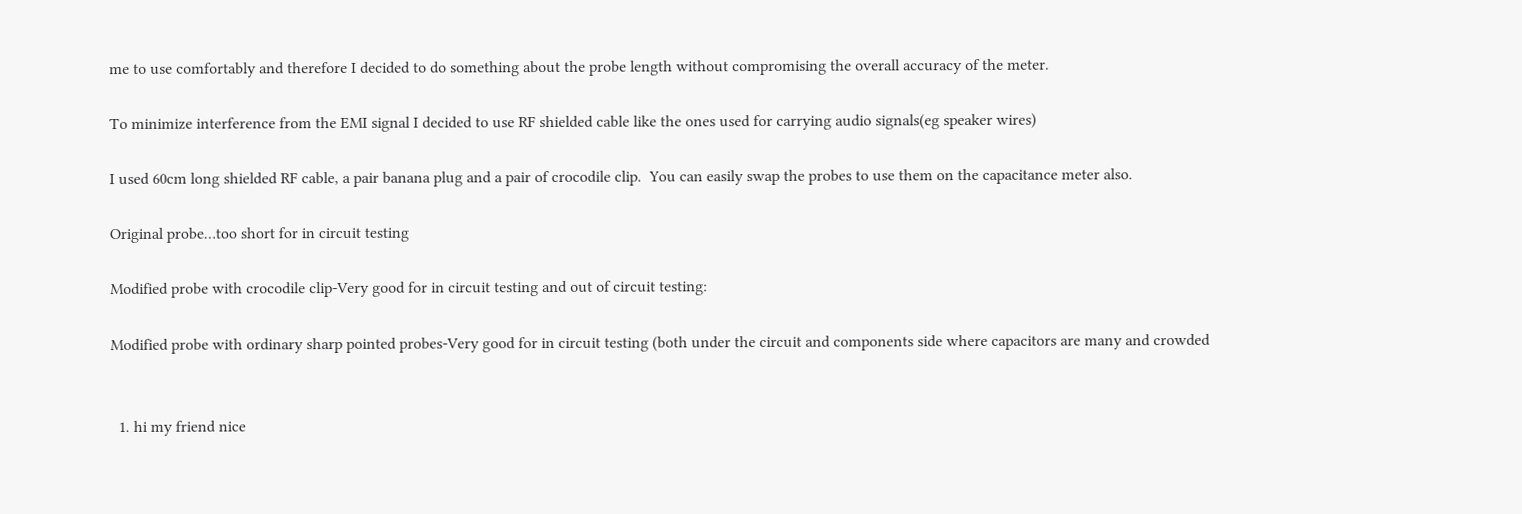me to use comfortably and therefore I decided to do something about the probe length without compromising the overall accuracy of the meter.

To minimize interference from the EMI signal I decided to use RF shielded cable like the ones used for carrying audio signals(eg speaker wires)

I used 60cm long shielded RF cable, a pair banana plug and a pair of crocodile clip.  You can easily swap the probes to use them on the capacitance meter also.

Original probe…too short for in circuit testing

Modified probe with crocodile clip-Very good for in circuit testing and out of circuit testing:

Modified probe with ordinary sharp pointed probes-Very good for in circuit testing (both under the circuit and components side where capacitors are many and crowded


  1. hi my friend nice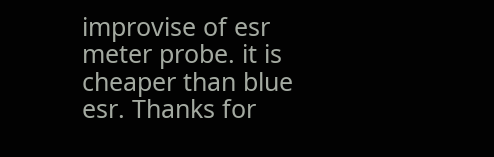improvise of esr meter probe. it is cheaper than blue esr. Thanks for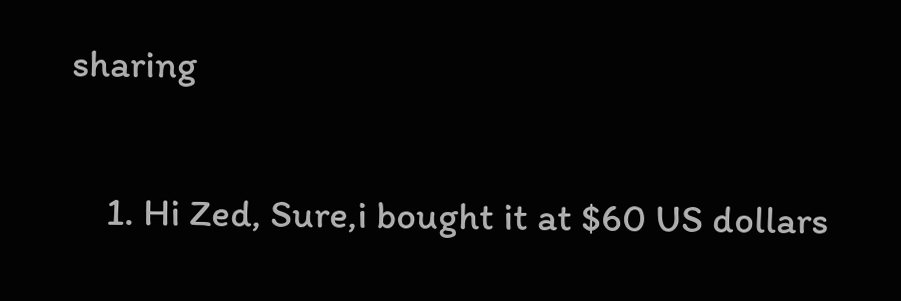sharing

    1. Hi Zed, Sure,i bought it at $60 US dollars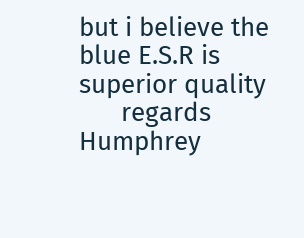but i believe the blue E.S.R is superior quality
      regards Humphrey